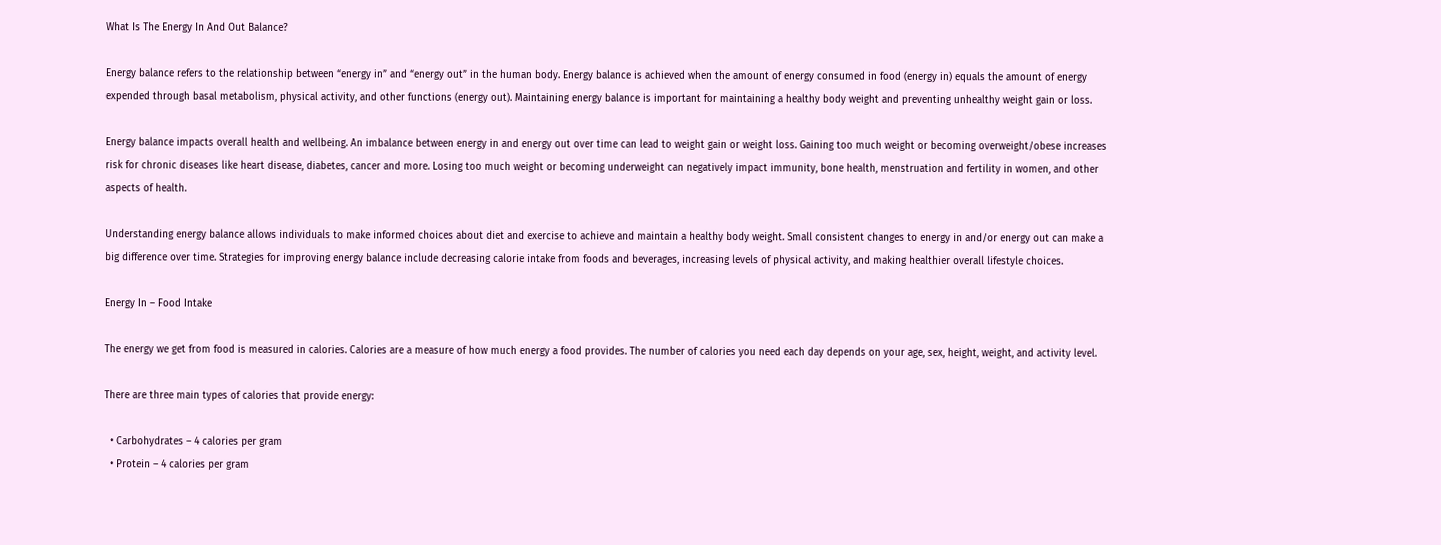What Is The Energy In And Out Balance?

Energy balance refers to the relationship between “energy in” and “energy out” in the human body. Energy balance is achieved when the amount of energy consumed in food (energy in) equals the amount of energy expended through basal metabolism, physical activity, and other functions (energy out). Maintaining energy balance is important for maintaining a healthy body weight and preventing unhealthy weight gain or loss.

Energy balance impacts overall health and wellbeing. An imbalance between energy in and energy out over time can lead to weight gain or weight loss. Gaining too much weight or becoming overweight/obese increases risk for chronic diseases like heart disease, diabetes, cancer and more. Losing too much weight or becoming underweight can negatively impact immunity, bone health, menstruation and fertility in women, and other aspects of health.

Understanding energy balance allows individuals to make informed choices about diet and exercise to achieve and maintain a healthy body weight. Small consistent changes to energy in and/or energy out can make a big difference over time. Strategies for improving energy balance include decreasing calorie intake from foods and beverages, increasing levels of physical activity, and making healthier overall lifestyle choices.

Energy In – Food Intake

The energy we get from food is measured in calories. Calories are a measure of how much energy a food provides. The number of calories you need each day depends on your age, sex, height, weight, and activity level.

There are three main types of calories that provide energy:

  • Carbohydrates – 4 calories per gram
  • Protein – 4 calories per gram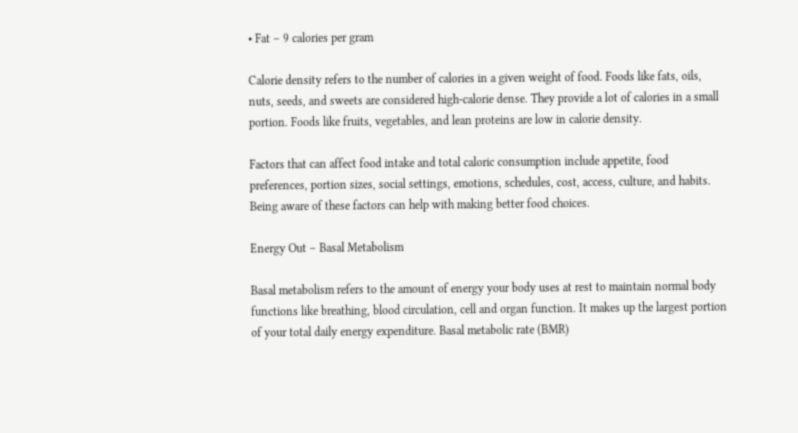• Fat – 9 calories per gram

Calorie density refers to the number of calories in a given weight of food. Foods like fats, oils, nuts, seeds, and sweets are considered high-calorie dense. They provide a lot of calories in a small portion. Foods like fruits, vegetables, and lean proteins are low in calorie density.

Factors that can affect food intake and total caloric consumption include appetite, food preferences, portion sizes, social settings, emotions, schedules, cost, access, culture, and habits. Being aware of these factors can help with making better food choices.

Energy Out – Basal Metabolism

Basal metabolism refers to the amount of energy your body uses at rest to maintain normal body functions like breathing, blood circulation, cell and organ function. It makes up the largest portion of your total daily energy expenditure. Basal metabolic rate (BMR)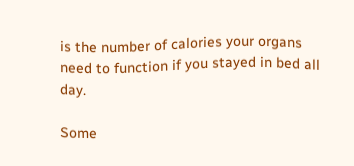is the number of calories your organs need to function if you stayed in bed all day.

Some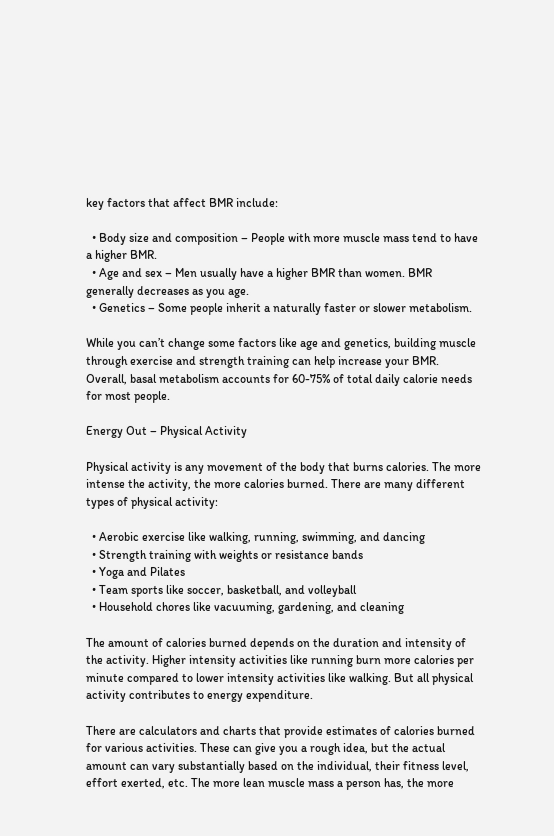key factors that affect BMR include:

  • Body size and composition – People with more muscle mass tend to have a higher BMR.
  • Age and sex – Men usually have a higher BMR than women. BMR generally decreases as you age.
  • Genetics – Some people inherit a naturally faster or slower metabolism.

While you can’t change some factors like age and genetics, building muscle through exercise and strength training can help increase your BMR. Overall, basal metabolism accounts for 60-75% of total daily calorie needs for most people.

Energy Out – Physical Activity

Physical activity is any movement of the body that burns calories. The more intense the activity, the more calories burned. There are many different types of physical activity:

  • Aerobic exercise like walking, running, swimming, and dancing
  • Strength training with weights or resistance bands
  • Yoga and Pilates
  • Team sports like soccer, basketball, and volleyball
  • Household chores like vacuuming, gardening, and cleaning

The amount of calories burned depends on the duration and intensity of the activity. Higher intensity activities like running burn more calories per minute compared to lower intensity activities like walking. But all physical activity contributes to energy expenditure.

There are calculators and charts that provide estimates of calories burned for various activities. These can give you a rough idea, but the actual amount can vary substantially based on the individual, their fitness level, effort exerted, etc. The more lean muscle mass a person has, the more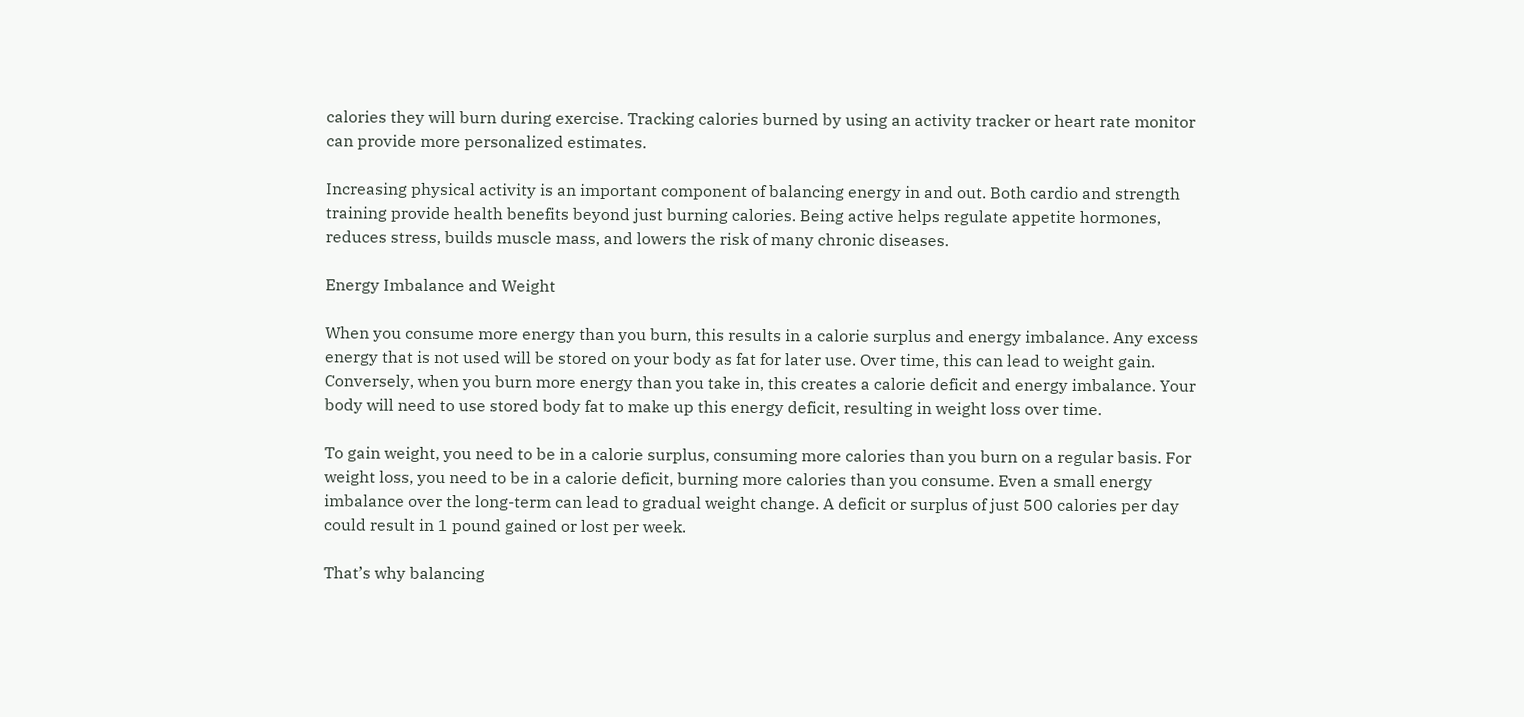calories they will burn during exercise. Tracking calories burned by using an activity tracker or heart rate monitor can provide more personalized estimates.

Increasing physical activity is an important component of balancing energy in and out. Both cardio and strength training provide health benefits beyond just burning calories. Being active helps regulate appetite hormones, reduces stress, builds muscle mass, and lowers the risk of many chronic diseases.

Energy Imbalance and Weight

When you consume more energy than you burn, this results in a calorie surplus and energy imbalance. Any excess energy that is not used will be stored on your body as fat for later use. Over time, this can lead to weight gain. Conversely, when you burn more energy than you take in, this creates a calorie deficit and energy imbalance. Your body will need to use stored body fat to make up this energy deficit, resulting in weight loss over time.

To gain weight, you need to be in a calorie surplus, consuming more calories than you burn on a regular basis. For weight loss, you need to be in a calorie deficit, burning more calories than you consume. Even a small energy imbalance over the long-term can lead to gradual weight change. A deficit or surplus of just 500 calories per day could result in 1 pound gained or lost per week.

That’s why balancing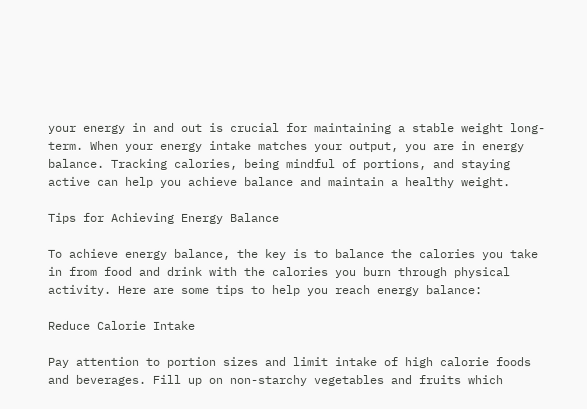your energy in and out is crucial for maintaining a stable weight long-term. When your energy intake matches your output, you are in energy balance. Tracking calories, being mindful of portions, and staying active can help you achieve balance and maintain a healthy weight.

Tips for Achieving Energy Balance

To achieve energy balance, the key is to balance the calories you take in from food and drink with the calories you burn through physical activity. Here are some tips to help you reach energy balance:

Reduce Calorie Intake

Pay attention to portion sizes and limit intake of high calorie foods and beverages. Fill up on non-starchy vegetables and fruits which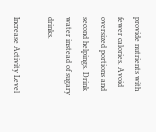provide nutrients with fewer calories. Avoid oversized portions and second helpings. Drink water instead of sugary drinks.

Increase Activity Level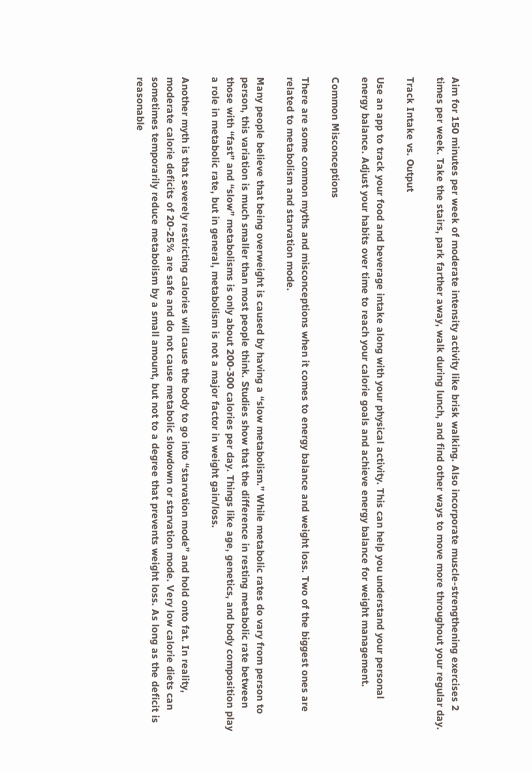Aim for 150 minutes per week of moderate intensity activity like brisk walking. Also incorporate muscle-strengthening exercises 2 times per week. Take the stairs, park farther away, walk during lunch, and find other ways to move more throughout your regular day.

Track Intake vs. Output

Use an app to track your food and beverage intake along with your physical activity. This can help you understand your personal energy balance. Adjust your habits over time to reach your calorie goals and achieve energy balance for weight management.

Common Misconceptions

There are some common myths and misconceptions when it comes to energy balance and weight loss. Two of the biggest ones are related to metabolism and starvation mode.

Many people believe that being overweight is caused by having a “slow metabolism.” While metabolic rates do vary from person to person, this variation is much smaller than most people think. Studies show that the difference in resting metabolic rate between those with “fast” and “slow” metabolisms is only about 200-300 calories per day. Things like age, genetics, and body composition play a role in metabolic rate, but in general, metabolism is not a major factor in weight gain/loss.

Another myth is that severely restricting calories will cause the body to go into “starvation mode” and hold onto fat. In reality, moderate calorie deficits of 20-25% are safe and do not cause metabolic slowdown or starvation mode. Very low calorie diets can sometimes temporarily reduce metabolism by a small amount, but not to a degree that prevents weight loss. As long as the deficit is reasonable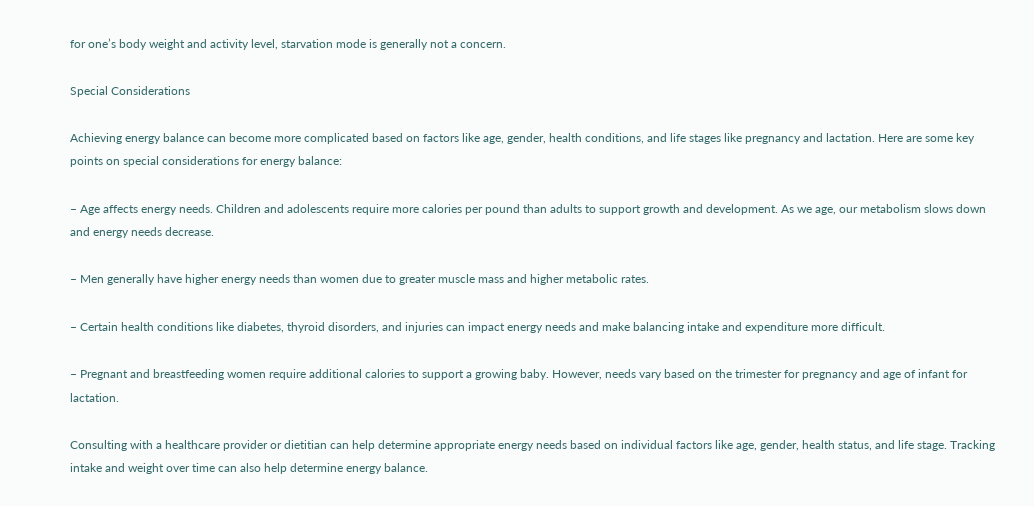for one’s body weight and activity level, starvation mode is generally not a concern.

Special Considerations

Achieving energy balance can become more complicated based on factors like age, gender, health conditions, and life stages like pregnancy and lactation. Here are some key points on special considerations for energy balance:

– Age affects energy needs. Children and adolescents require more calories per pound than adults to support growth and development. As we age, our metabolism slows down and energy needs decrease.

– Men generally have higher energy needs than women due to greater muscle mass and higher metabolic rates.

– Certain health conditions like diabetes, thyroid disorders, and injuries can impact energy needs and make balancing intake and expenditure more difficult.

– Pregnant and breastfeeding women require additional calories to support a growing baby. However, needs vary based on the trimester for pregnancy and age of infant for lactation.

Consulting with a healthcare provider or dietitian can help determine appropriate energy needs based on individual factors like age, gender, health status, and life stage. Tracking intake and weight over time can also help determine energy balance.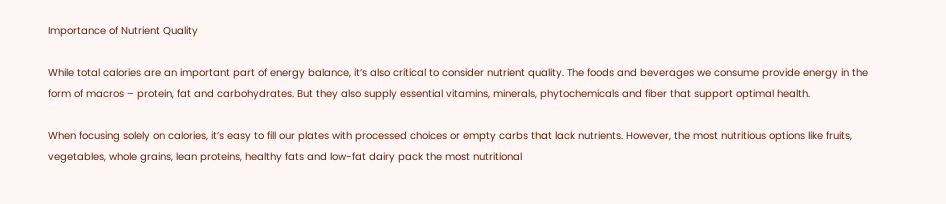Importance of Nutrient Quality

While total calories are an important part of energy balance, it’s also critical to consider nutrient quality. The foods and beverages we consume provide energy in the form of macros – protein, fat and carbohydrates. But they also supply essential vitamins, minerals, phytochemicals and fiber that support optimal health.

When focusing solely on calories, it’s easy to fill our plates with processed choices or empty carbs that lack nutrients. However, the most nutritious options like fruits, vegetables, whole grains, lean proteins, healthy fats and low-fat dairy pack the most nutritional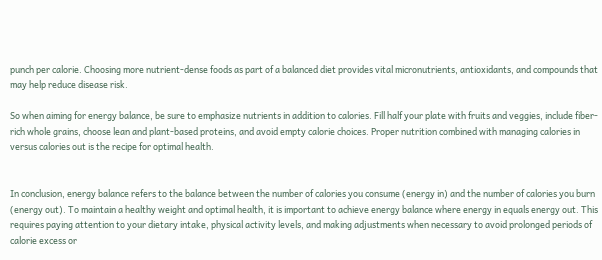punch per calorie. Choosing more nutrient-dense foods as part of a balanced diet provides vital micronutrients, antioxidants, and compounds that may help reduce disease risk.

So when aiming for energy balance, be sure to emphasize nutrients in addition to calories. Fill half your plate with fruits and veggies, include fiber-rich whole grains, choose lean and plant-based proteins, and avoid empty calorie choices. Proper nutrition combined with managing calories in versus calories out is the recipe for optimal health.


In conclusion, energy balance refers to the balance between the number of calories you consume (energy in) and the number of calories you burn (energy out). To maintain a healthy weight and optimal health, it is important to achieve energy balance where energy in equals energy out. This requires paying attention to your dietary intake, physical activity levels, and making adjustments when necessary to avoid prolonged periods of calorie excess or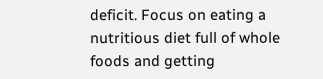deficit. Focus on eating a nutritious diet full of whole foods and getting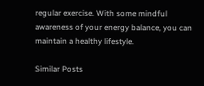regular exercise. With some mindful awareness of your energy balance, you can maintain a healthy lifestyle.

Similar Posts